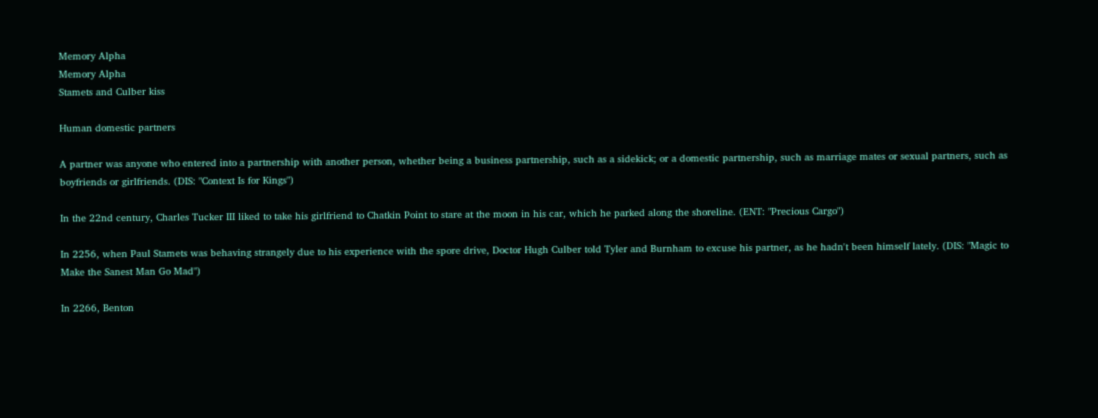Memory Alpha
Memory Alpha
Stamets and Culber kiss

Human domestic partners

A partner was anyone who entered into a partnership with another person, whether being a business partnership, such as a sidekick; or a domestic partnership, such as marriage mates or sexual partners, such as boyfriends or girlfriends. (DIS: "Context Is for Kings")

In the 22nd century, Charles Tucker III liked to take his girlfriend to Chatkin Point to stare at the moon in his car, which he parked along the shoreline. (ENT: "Precious Cargo")

In 2256, when Paul Stamets was behaving strangely due to his experience with the spore drive, Doctor Hugh Culber told Tyler and Burnham to excuse his partner, as he hadn't been himself lately. (DIS: "Magic to Make the Sanest Man Go Mad")

In 2266, Benton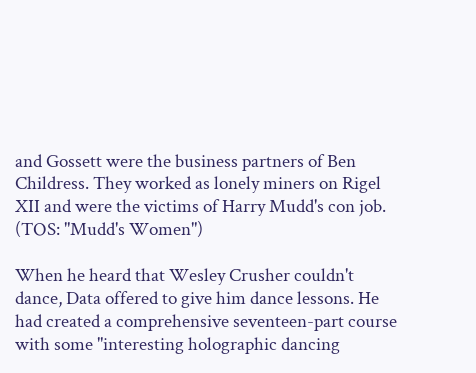and Gossett were the business partners of Ben Childress. They worked as lonely miners on Rigel XII and were the victims of Harry Mudd's con job. (TOS: "Mudd's Women")

When he heard that Wesley Crusher couldn't dance, Data offered to give him dance lessons. He had created a comprehensive seventeen-part course with some "interesting holographic dancing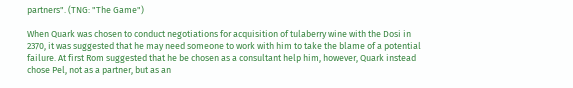partners". (TNG: "The Game")

When Quark was chosen to conduct negotiations for acquisition of tulaberry wine with the Dosi in 2370, it was suggested that he may need someone to work with him to take the blame of a potential failure. At first Rom suggested that he be chosen as a consultant help him, however, Quark instead chose Pel, not as a partner, but as an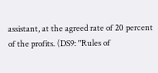assistant, at the agreed rate of 20 percent of the profits. (DS9: "Rules of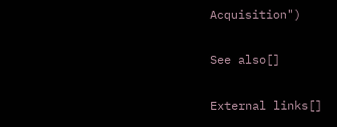Acquisition")

See also[]

External links[]